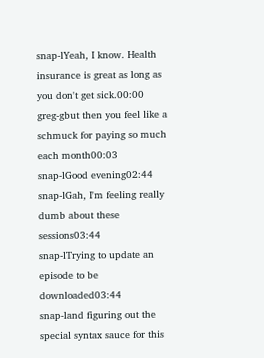snap-lYeah, I know. Health insurance is great as long as you don't get sick.00:00
greg-gbut then you feel like a schmuck for paying so much each month00:03
snap-lGood evening02:44
snap-lGah, I'm feeling really dumb about these sessions03:44
snap-lTrying to update an episode to be downloaded03:44
snap-land figuring out the special syntax sauce for this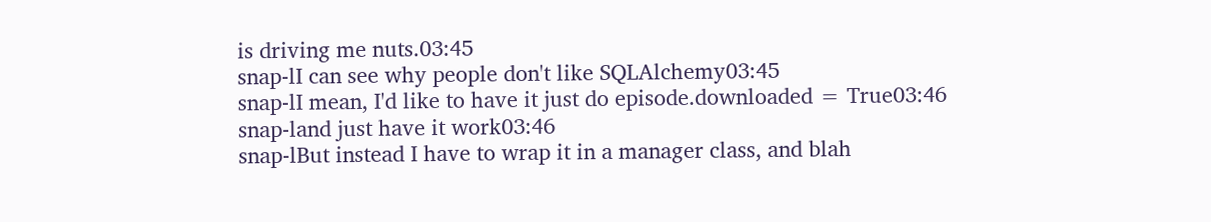is driving me nuts.03:45
snap-lI can see why people don't like SQLAlchemy03:45
snap-lI mean, I'd like to have it just do episode.downloaded = True03:46
snap-land just have it work03:46
snap-lBut instead I have to wrap it in a manager class, and blah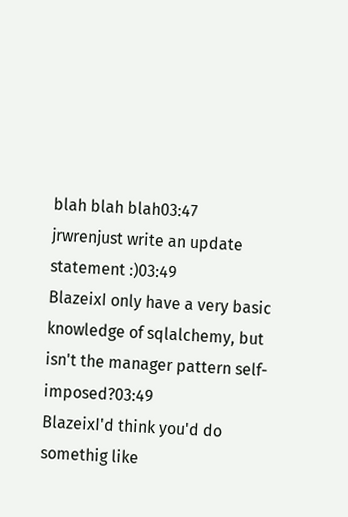blah blah blah03:47
jrwrenjust write an update statement :)03:49
BlazeixI only have a very basic knowledge of sqlalchemy, but isn't the manager pattern self-imposed?03:49
BlazeixI'd think you'd do somethig like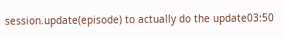session.update(episode) to actually do the update03:50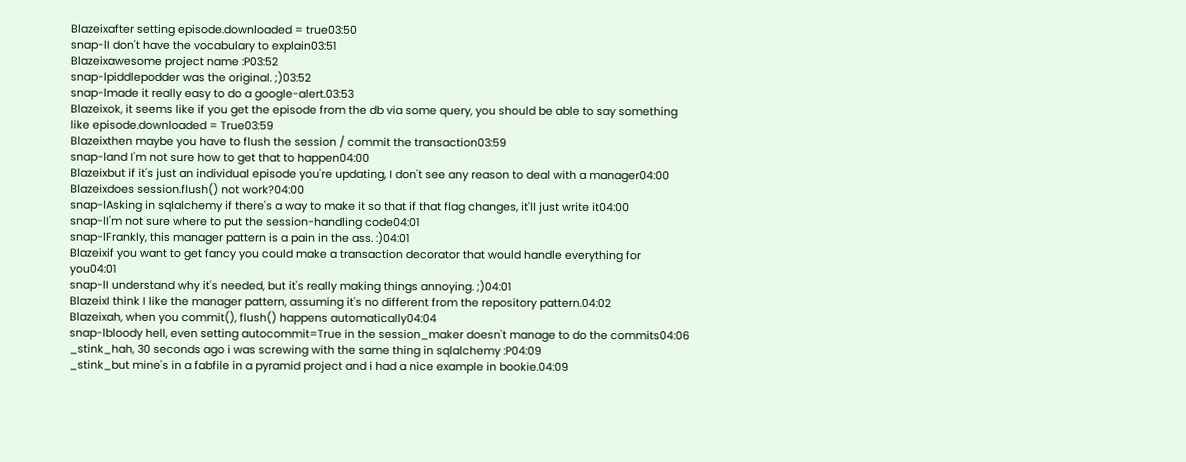Blazeixafter setting episode.downloaded = true03:50
snap-lI don't have the vocabulary to explain03:51
Blazeixawesome project name :P03:52
snap-lpiddlepodder was the original. ;)03:52
snap-lmade it really easy to do a google-alert.03:53
Blazeixok, it seems like if you get the episode from the db via some query, you should be able to say something like episode.downloaded = True03:59
Blazeixthen maybe you have to flush the session / commit the transaction03:59
snap-land I'm not sure how to get that to happen04:00
Blazeixbut if it's just an individual episode you're updating, I don't see any reason to deal with a manager04:00
Blazeixdoes session.flush() not work?04:00
snap-lAsking in sqlalchemy if there's a way to make it so that if that flag changes, it'll just write it04:00
snap-lI'm not sure where to put the session-handling code04:01
snap-lFrankly, this manager pattern is a pain in the ass. :)04:01
Blazeixif you want to get fancy you could make a transaction decorator that would handle everything for you04:01
snap-lI understand why it's needed, but it's really making things annoying. ;)04:01
BlazeixI think I like the manager pattern, assuming it's no different from the repository pattern.04:02
Blazeixah, when you commit(), flush() happens automatically04:04
snap-lbloody hell, even setting autocommit=True in the session_maker doesn't manage to do the commits04:06
_stink_hah, 30 seconds ago i was screwing with the same thing in sqlalchemy :P04:09
_stink_but mine's in a fabfile in a pyramid project and i had a nice example in bookie.04:09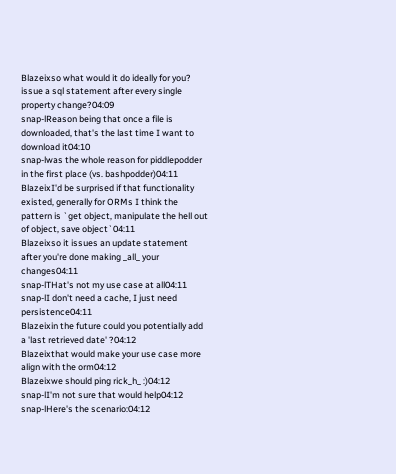Blazeixso what would it do ideally for you? issue a sql statement after every single property change?04:09
snap-lReason being that once a file is downloaded, that's the last time I want to download it04:10
snap-lwas the whole reason for piddlepodder in the first place (vs. bashpodder)04:11
BlazeixI'd be surprised if that functionality existed, generally for ORMs I think the pattern is `get object, manipulate the hell out of object, save object`04:11
Blazeixso it issues an update statement after you're done making _all_ your changes04:11
snap-lTHat's not my use case at all04:11
snap-lI don't need a cache, I just need persistence04:11
Blazeixin the future could you potentially add a 'last retrieved date' ?04:12
Blazeixthat would make your use case more align with the orm04:12
Blazeixwe should ping rick_h_ :)04:12
snap-lI'm not sure that would help04:12
snap-lHere's the scenario:04:12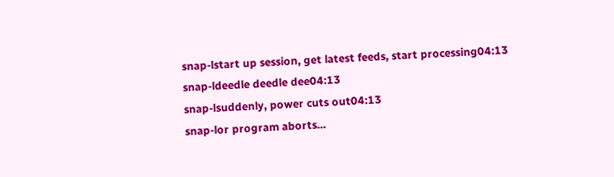snap-lstart up session, get latest feeds, start processing04:13
snap-ldeedle deedle dee04:13
snap-lsuddenly, power cuts out04:13
snap-lor program aborts...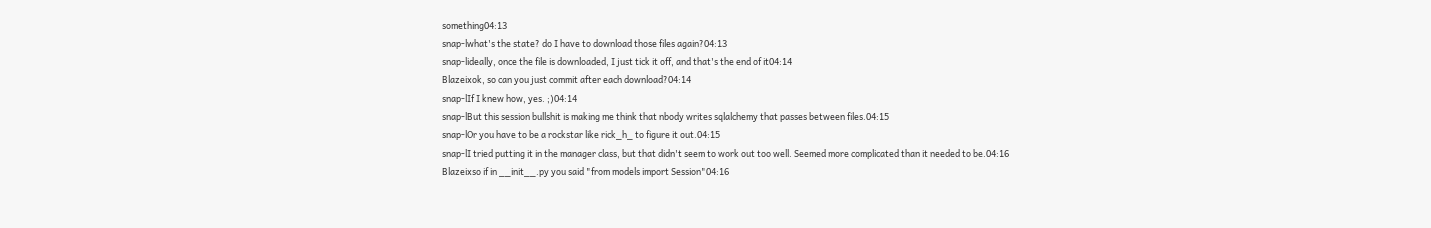something04:13
snap-lwhat's the state? do I have to download those files again?04:13
snap-lideally, once the file is downloaded, I just tick it off, and that's the end of it04:14
Blazeixok, so can you just commit after each download?04:14
snap-lIf I knew how, yes. ;)04:14
snap-lBut this session bullshit is making me think that nbody writes sqlalchemy that passes between files.04:15
snap-lOr you have to be a rockstar like rick_h_ to figure it out.04:15
snap-lI tried putting it in the manager class, but that didn't seem to work out too well. Seemed more complicated than it needed to be.04:16
Blazeixso if in __init__.py you said "from models import Session"04:16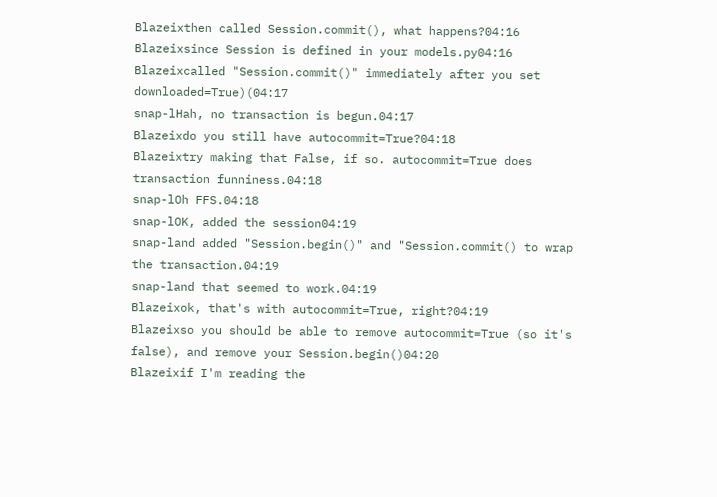Blazeixthen called Session.commit(), what happens?04:16
Blazeixsince Session is defined in your models.py04:16
Blazeixcalled "Session.commit()" immediately after you set downloaded=True)(04:17
snap-lHah, no transaction is begun.04:17
Blazeixdo you still have autocommit=True?04:18
Blazeixtry making that False, if so. autocommit=True does transaction funniness.04:18
snap-lOh FFS.04:18
snap-lOK, added the session04:19
snap-land added "Session.begin()" and "Session.commit() to wrap the transaction.04:19
snap-land that seemed to work.04:19
Blazeixok, that's with autocommit=True, right?04:19
Blazeixso you should be able to remove autocommit=True (so it's false), and remove your Session.begin()04:20
Blazeixif I'm reading the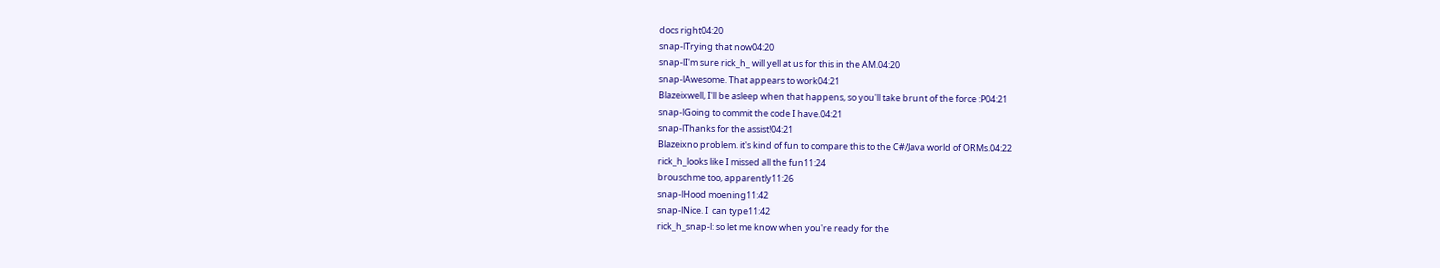docs right04:20
snap-lTrying that now04:20
snap-lI'm sure rick_h_ will yell at us for this in the AM.04:20
snap-lAwesome. That appears to work04:21
Blazeixwell, I'll be asleep when that happens, so you'll take brunt of the force :P04:21
snap-lGoing to commit the code I have.04:21
snap-lThanks for the assist!04:21
Blazeixno problem. it's kind of fun to compare this to the C#/Java world of ORMs.04:22
rick_h_looks like I missed all the fun11:24
brouschme too, apparently11:26
snap-lHood moening11:42
snap-lNice. I  can type11:42
rick_h_snap-l: so let me know when you're ready for the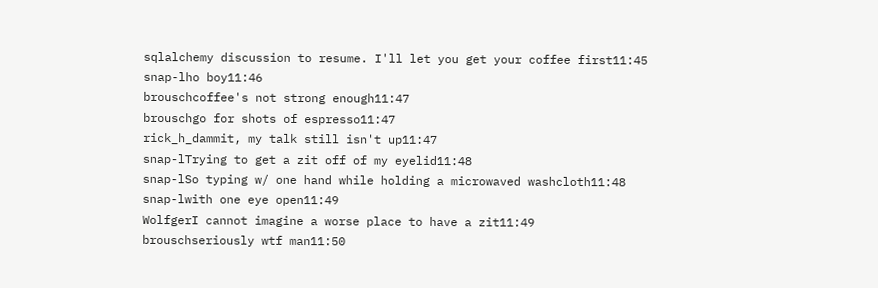sqlalchemy discussion to resume. I'll let you get your coffee first11:45
snap-lho boy11:46
brouschcoffee's not strong enough11:47
brouschgo for shots of espresso11:47
rick_h_dammit, my talk still isn't up11:47
snap-lTrying to get a zit off of my eyelid11:48
snap-lSo typing w/ one hand while holding a microwaved washcloth11:48
snap-lwith one eye open11:49
WolfgerI cannot imagine a worse place to have a zit11:49
brouschseriously wtf man11:50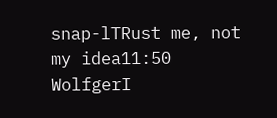snap-lTRust me, not my idea11:50
WolfgerI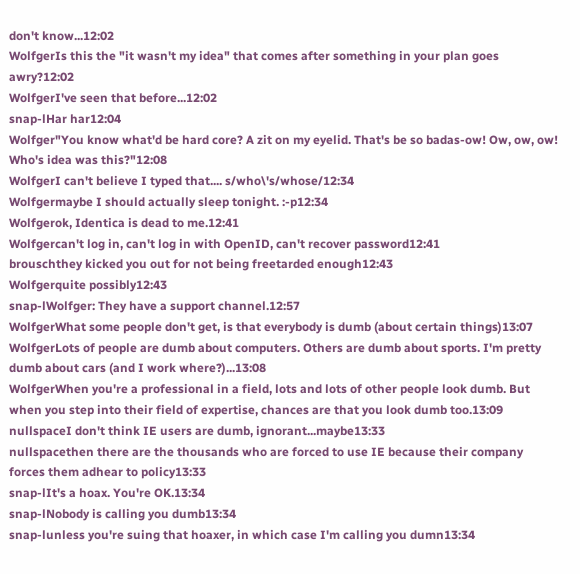don't know...12:02
WolfgerIs this the "it wasn't my idea" that comes after something in your plan goes awry?12:02
WolfgerI've seen that before...12:02
snap-lHar har12:04
Wolfger"You know what'd be hard core? A zit on my eyelid. That's be so badas-ow! Ow, ow, ow! Who's idea was this?"12:08
WolfgerI can't believe I typed that.... s/who\'s/whose/12:34
Wolfgermaybe I should actually sleep tonight. :-p12:34
Wolfgerok, Identica is dead to me.12:41
Wolfgercan't log in, can't log in with OpenID, can't recover password12:41
brouschthey kicked you out for not being freetarded enough12:43
Wolfgerquite possibly12:43
snap-lWolfger: They have a support channel.12:57
WolfgerWhat some people don't get, is that everybody is dumb (about certain things)13:07
WolfgerLots of people are dumb about computers. Others are dumb about sports. I'm pretty dumb about cars (and I work where?)...13:08
WolfgerWhen you're a professional in a field, lots and lots of other people look dumb. But when you step into their field of expertise, chances are that you look dumb too.13:09
nullspaceI don't think IE users are dumb, ignorant...maybe13:33
nullspacethen there are the thousands who are forced to use IE because their company forces them adhear to policy13:33
snap-lIt's a hoax. You're OK.13:34
snap-lNobody is calling you dumb13:34
snap-lunless you're suing that hoaxer, in which case I'm calling you dumn13:34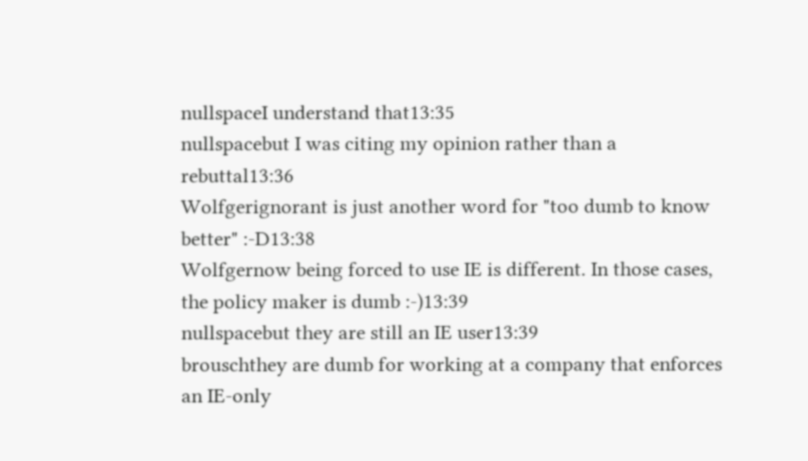nullspaceI understand that13:35
nullspacebut I was citing my opinion rather than a rebuttal13:36
Wolfgerignorant is just another word for "too dumb to know better" :-D13:38
Wolfgernow being forced to use IE is different. In those cases, the policy maker is dumb :-)13:39
nullspacebut they are still an IE user13:39
brouschthey are dumb for working at a company that enforces an IE-only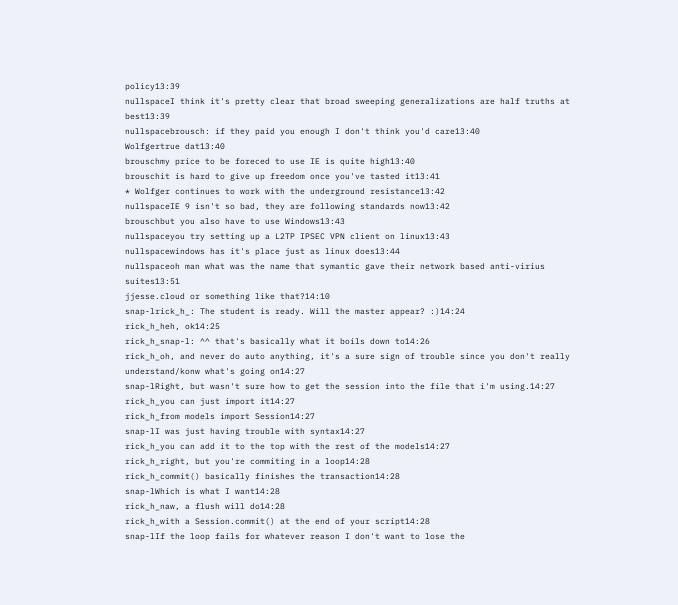policy13:39
nullspaceI think it's pretty clear that broad sweeping generalizations are half truths at best13:39
nullspacebrousch: if they paid you enough I don't think you'd care13:40
Wolfgertrue dat13:40
brouschmy price to be foreced to use IE is quite high13:40
brouschit is hard to give up freedom once you've tasted it13:41
* Wolfger continues to work with the underground resistance13:42
nullspaceIE 9 isn't so bad, they are following standards now13:42
brouschbut you also have to use Windows13:43
nullspaceyou try setting up a L2TP IPSEC VPN client on linux13:43
nullspacewindows has it's place just as linux does13:44
nullspaceoh man what was the name that symantic gave their network based anti-virius suites13:51
jjesse.cloud or something like that?14:10
snap-lrick_h_: The student is ready. Will the master appear? :)14:24
rick_h_heh, ok14:25
rick_h_snap-l: ^^ that's basically what it boils down to14:26
rick_h_oh, and never do auto anything, it's a sure sign of trouble since you don't really understand/konw what's going on14:27
snap-lRight, but wasn't sure how to get the session into the file that i'm using.14:27
rick_h_you can just import it14:27
rick_h_from models import Session14:27
snap-lI was just having trouble with syntax14:27
rick_h_you can add it to the top with the rest of the models14:27
rick_h_right, but you're commiting in a loop14:28
rick_h_commit() basically finishes the transaction14:28
snap-lWhich is what I want14:28
rick_h_naw, a flush will do14:28
rick_h_with a Session.commit() at the end of your script14:28
snap-lIf the loop fails for whatever reason I don't want to lose the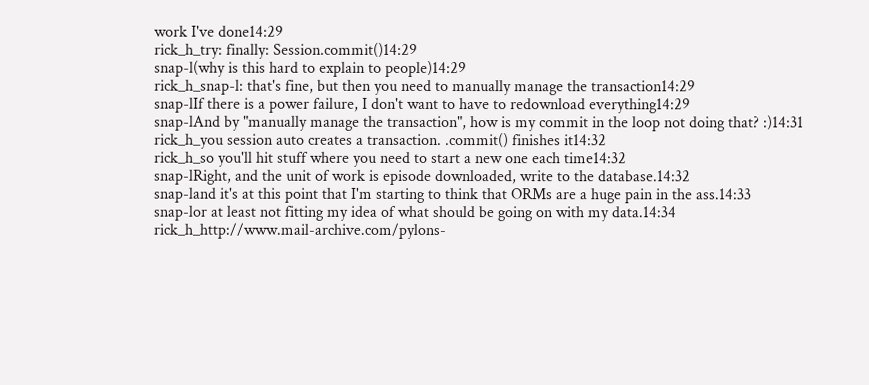work I've done14:29
rick_h_try: finally: Session.commit()14:29
snap-l(why is this hard to explain to people)14:29
rick_h_snap-l: that's fine, but then you need to manually manage the transaction14:29
snap-lIf there is a power failure, I don't want to have to redownload everything14:29
snap-lAnd by "manually manage the transaction", how is my commit in the loop not doing that? :)14:31
rick_h_you session auto creates a transaction. .commit() finishes it14:32
rick_h_so you'll hit stuff where you need to start a new one each time14:32
snap-lRight, and the unit of work is episode downloaded, write to the database.14:32
snap-land it's at this point that I'm starting to think that ORMs are a huge pain in the ass.14:33
snap-lor at least not fitting my idea of what should be going on with my data.14:34
rick_h_http://www.mail-archive.com/pylons-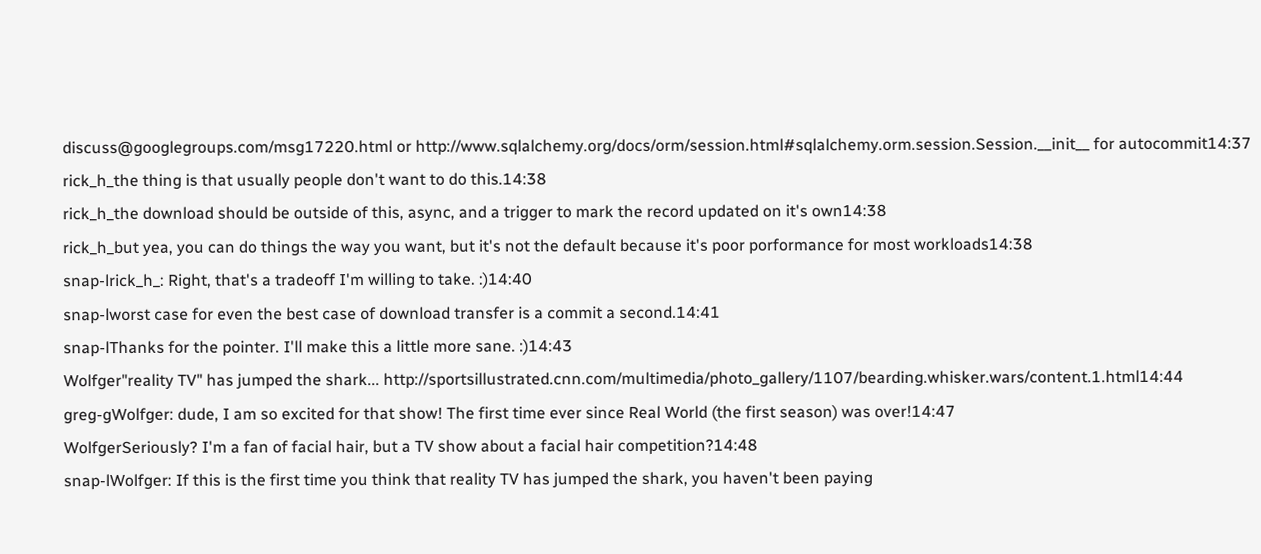discuss@googlegroups.com/msg17220.html or http://www.sqlalchemy.org/docs/orm/session.html#sqlalchemy.orm.session.Session.__init__ for autocommit14:37
rick_h_the thing is that usually people don't want to do this.14:38
rick_h_the download should be outside of this, async, and a trigger to mark the record updated on it's own14:38
rick_h_but yea, you can do things the way you want, but it's not the default because it's poor porformance for most workloads14:38
snap-lrick_h_: Right, that's a tradeoff I'm willing to take. :)14:40
snap-lworst case for even the best case of download transfer is a commit a second.14:41
snap-lThanks for the pointer. I'll make this a little more sane. :)14:43
Wolfger"reality TV" has jumped the shark... http://sportsillustrated.cnn.com/multimedia/photo_gallery/1107/bearding.whisker.wars/content.1.html14:44
greg-gWolfger: dude, I am so excited for that show! The first time ever since Real World (the first season) was over!14:47
WolfgerSeriously? I'm a fan of facial hair, but a TV show about a facial hair competition?14:48
snap-lWolfger: If this is the first time you think that reality TV has jumped the shark, you haven't been paying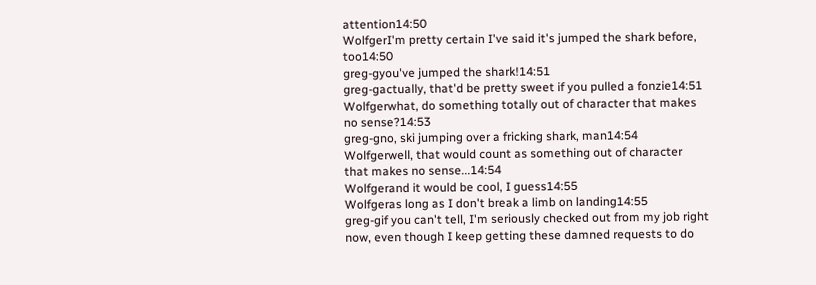attention14:50
WolfgerI'm pretty certain I've said it's jumped the shark before, too14:50
greg-gyou've jumped the shark!14:51
greg-gactually, that'd be pretty sweet if you pulled a fonzie14:51
Wolfgerwhat, do something totally out of character that makes no sense?14:53
greg-gno, ski jumping over a fricking shark, man14:54
Wolfgerwell, that would count as something out of character that makes no sense...14:54
Wolfgerand it would be cool, I guess14:55
Wolfgeras long as I don't break a limb on landing14:55
greg-gif you can't tell, I'm seriously checked out from my job right now, even though I keep getting these damned requests to do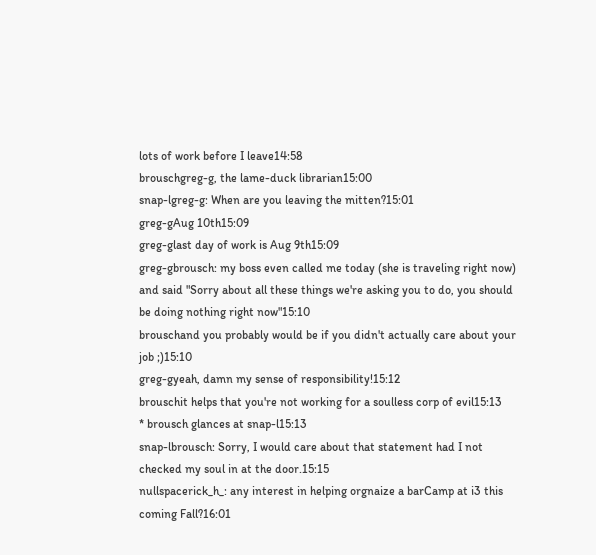lots of work before I leave14:58
brouschgreg-g, the lame-duck librarian15:00
snap-lgreg-g: When are you leaving the mitten?15:01
greg-gAug 10th15:09
greg-glast day of work is Aug 9th15:09
greg-gbrousch: my boss even called me today (she is traveling right now) and said "Sorry about all these things we're asking you to do, you should be doing nothing right now"15:10
brouschand you probably would be if you didn't actually care about your job ;)15:10
greg-gyeah, damn my sense of responsibility!15:12
brouschit helps that you're not working for a soulless corp of evil15:13
* brousch glances at snap-l15:13
snap-lbrousch: Sorry, I would care about that statement had I not checked my soul in at the door.15:15
nullspacerick_h_: any interest in helping orgnaize a barCamp at i3 this coming Fall?16:01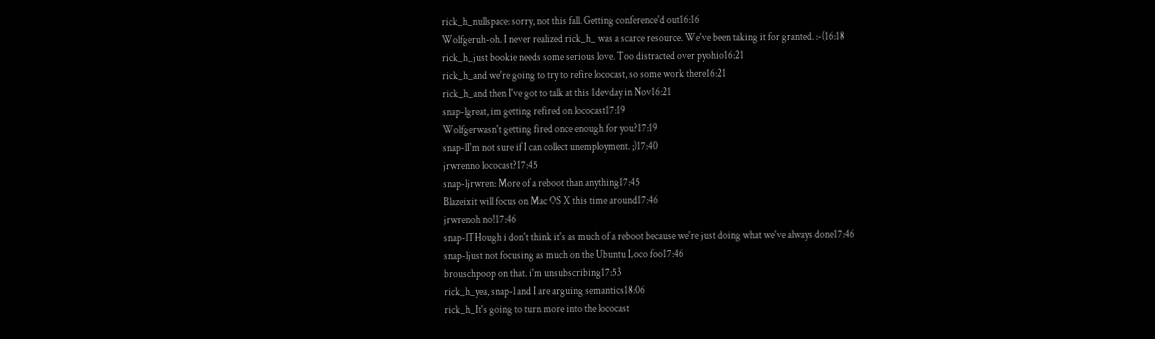rick_h_nullspace: sorry, not this fall. Getting conference'd out16:16
Wolfgeruh-oh. I never realized rick_h_ was a scarce resource. We've been taking it for granted. :-(16:18
rick_h_just bookie needs some serious love. Too distracted over pyohio16:21
rick_h_and we're going to try to refire lococast, so some work there16:21
rick_h_and then I've got to talk at this 1devday in Nov16:21
snap-lgreat, im getting refired on lococast17:19
Wolfgerwasn't getting fired once enough for you?17:19
snap-lI'm not sure if I can collect unemployment. ;)17:40
jrwrenno lococast?17:45
snap-ljrwren: More of a reboot than anything17:45
Blazeixit will focus on Mac OS X this time around17:46
jrwrenoh no!17:46
snap-lTHough i don't think it's as much of a reboot because we're just doing what we've always done17:46
snap-ljust not focusing as much on the Ubuntu Loco foo17:46
brouschpoop on that. i'm unsubscribing17:53
rick_h_yea, snap-l and I are arguing semantics18:06
rick_h_It's going to turn more into the lococast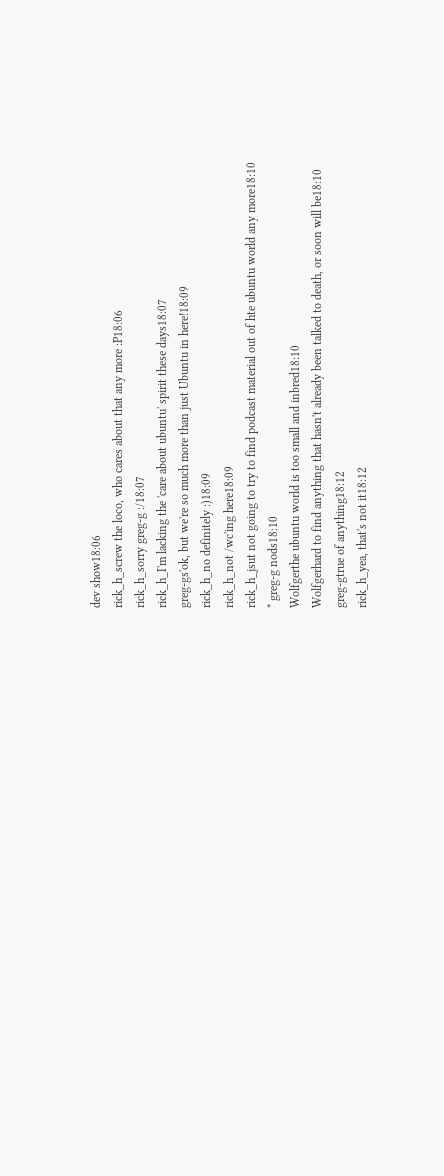dev show18:06
rick_h_screw the loco, who cares about that any more :P18:06
rick_h_sorry greg-g :/18:07
rick_h_I'm lacking the 'care about ubuntu' spirit these days18:07
greg-gs'ok, but we're so much more than just Ubuntu in here!18:09
rick_h_no definitely :)18:09
rick_h_not /wc'ing here18:09
rick_h_jsut not going to try to find podcast material out of hte ubuntu world any more18:10
* greg-g nods18:10
Wolfgerthe ubuntu world is too small and inbred18:10
Wolfgerhard to find anything that hasn't already been talked to death, or soon will be18:10
greg-gtrue of anything18:12
rick_h_yea, that's not it18:12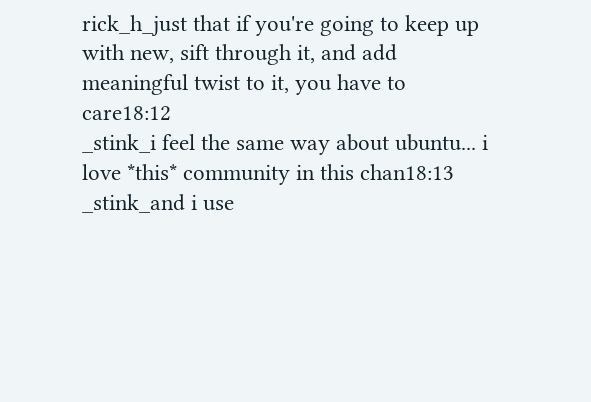rick_h_just that if you're going to keep up with new, sift through it, and add meaningful twist to it, you have to care18:12
_stink_i feel the same way about ubuntu... i love *this* community in this chan18:13
_stink_and i use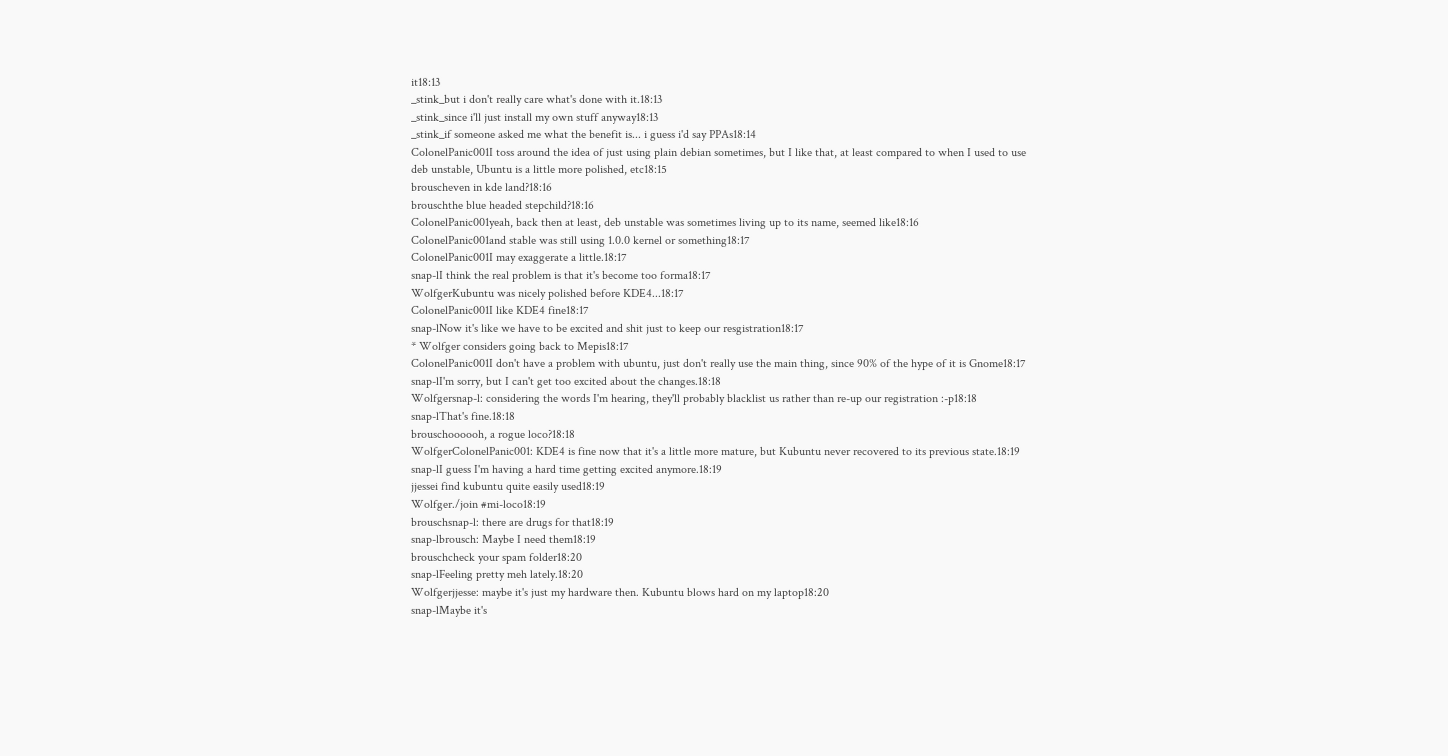it18:13
_stink_but i don't really care what's done with it.18:13
_stink_since i'll just install my own stuff anyway18:13
_stink_if someone asked me what the benefit is... i guess i'd say PPAs18:14
ColonelPanic001I toss around the idea of just using plain debian sometimes, but I like that, at least compared to when I used to use deb unstable, Ubuntu is a little more polished, etc18:15
brouscheven in kde land?18:16
brouschthe blue headed stepchild?18:16
ColonelPanic001yeah, back then at least, deb unstable was sometimes living up to its name, seemed like18:16
ColonelPanic001and stable was still using 1.0.0 kernel or something18:17
ColonelPanic001I may exaggerate a little.18:17
snap-lI think the real problem is that it's become too forma18:17
WolfgerKubuntu was nicely polished before KDE4...18:17
ColonelPanic001I like KDE4 fine18:17
snap-lNow it's like we have to be excited and shit just to keep our resgistration18:17
* Wolfger considers going back to Mepis18:17
ColonelPanic001I don't have a problem with ubuntu, just don't really use the main thing, since 90% of the hype of it is Gnome18:17
snap-lI'm sorry, but I can't get too excited about the changes.18:18
Wolfgersnap-l: considering the words I'm hearing, they'll probably blacklist us rather than re-up our registration :-p18:18
snap-lThat's fine.18:18
brouschoooooh, a rogue loco?18:18
WolfgerColonelPanic001: KDE4 is fine now that it's a little more mature, but Kubuntu never recovered to its previous state.18:19
snap-lI guess I'm having a hard time getting excited anymore.18:19
jjessei find kubuntu quite easily used18:19
Wolfger./join #mi-loco18:19
brouschsnap-l: there are drugs for that18:19
snap-lbrousch: Maybe I need them18:19
brouschcheck your spam folder18:20
snap-lFeeling pretty meh lately.18:20
Wolfgerjjesse: maybe it's just my hardware then. Kubuntu blows hard on my laptop18:20
snap-lMaybe it's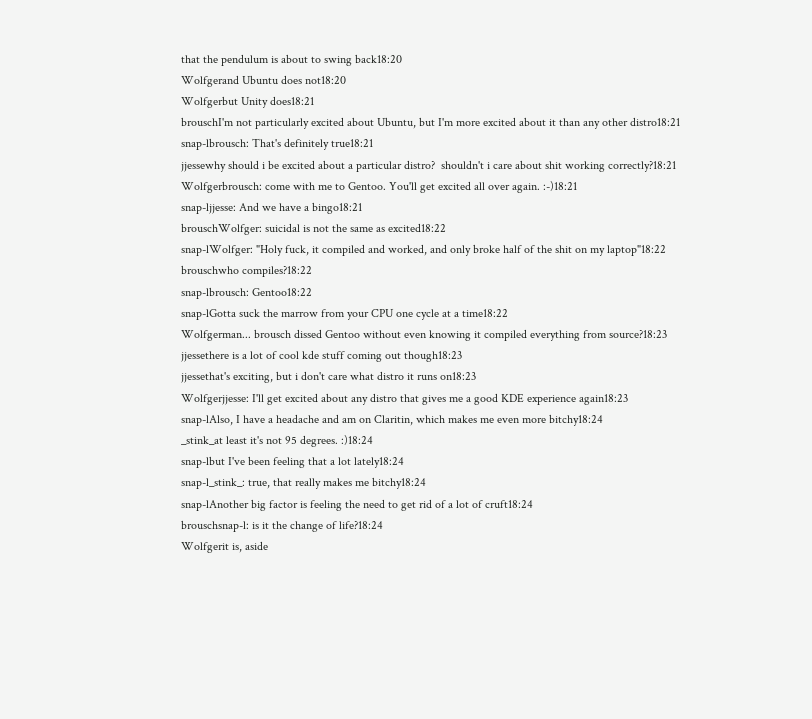that the pendulum is about to swing back18:20
Wolfgerand Ubuntu does not18:20
Wolfgerbut Unity does18:21
brouschI'm not particularly excited about Ubuntu, but I'm more excited about it than any other distro18:21
snap-lbrousch: That's definitely true18:21
jjessewhy should i be excited about a particular distro?  shouldn't i care about shit working correctly?18:21
Wolfgerbrousch: come with me to Gentoo. You'll get excited all over again. :-)18:21
snap-ljjesse: And we have a bingo18:21
brouschWolfger: suicidal is not the same as excited18:22
snap-lWolfger: "Holy fuck, it compiled and worked, and only broke half of the shit on my laptop"18:22
brouschwho compiles?18:22
snap-lbrousch: Gentoo18:22
snap-lGotta suck the marrow from your CPU one cycle at a time18:22
Wolfgerman... brousch dissed Gentoo without even knowing it compiled everything from source?18:23
jjessethere is a lot of cool kde stuff coming out though18:23
jjessethat's exciting, but i don't care what distro it runs on18:23
Wolfgerjjesse: I'll get excited about any distro that gives me a good KDE experience again18:23
snap-lAlso, I have a headache and am on Claritin, which makes me even more bitchy18:24
_stink_at least it's not 95 degrees. :)18:24
snap-lbut I've been feeling that a lot lately18:24
snap-l_stink_: true, that really makes me bitchy18:24
snap-lAnother big factor is feeling the need to get rid of a lot of cruft18:24
brouschsnap-l: is it the change of life?18:24
Wolfgerit is, aside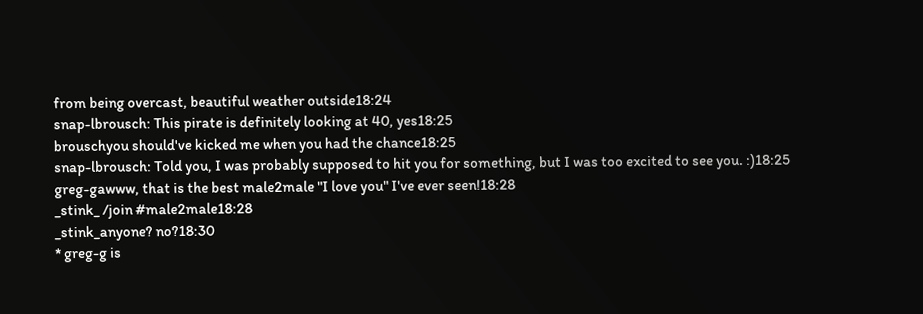from being overcast, beautiful weather outside18:24
snap-lbrousch: This pirate is definitely looking at 40, yes18:25
brouschyou should've kicked me when you had the chance18:25
snap-lbrousch: Told you, I was probably supposed to hit you for something, but I was too excited to see you. :)18:25
greg-gawww, that is the best male2male "I love you" I've ever seen!18:28
_stink_ /join #male2male18:28
_stink_anyone? no?18:30
* greg-g is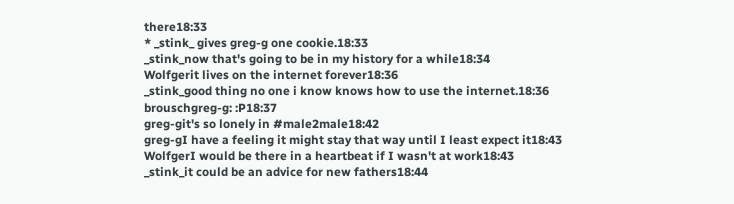there18:33
* _stink_ gives greg-g one cookie.18:33
_stink_now that's going to be in my history for a while18:34
Wolfgerit lives on the internet forever18:36
_stink_good thing no one i know knows how to use the internet.18:36
brouschgreg-g: :P18:37
greg-git's so lonely in #male2male18:42
greg-gI have a feeling it might stay that way until I least expect it18:43
WolfgerI would be there in a heartbeat if I wasn't at work18:43
_stink_it could be an advice for new fathers18:44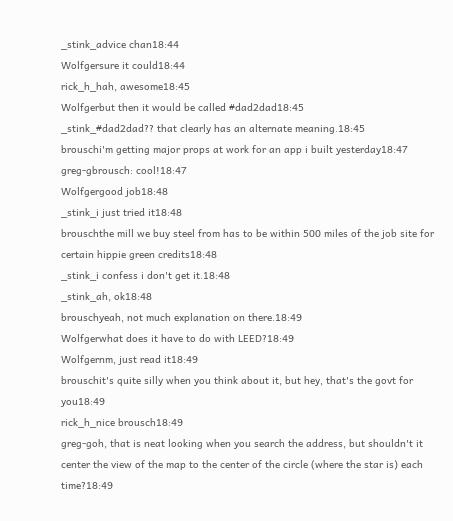_stink_advice chan18:44
Wolfgersure it could18:44
rick_h_hah, awesome18:45
Wolfgerbut then it would be called #dad2dad18:45
_stink_#dad2dad?? that clearly has an alternate meaning.18:45
brouschi'm getting major props at work for an app i built yesterday18:47
greg-gbrousch: cool!18:47
Wolfgergood job18:48
_stink_i just tried it18:48
brouschthe mill we buy steel from has to be within 500 miles of the job site for certain hippie green credits18:48
_stink_i confess i don't get it.18:48
_stink_ah, ok18:48
brouschyeah, not much explanation on there.18:49
Wolfgerwhat does it have to do with LEED?18:49
Wolfgernm, just read it18:49
brouschit's quite silly when you think about it, but hey, that's the govt for you18:49
rick_h_nice brousch18:49
greg-goh, that is neat looking when you search the address, but shouldn't it center the view of the map to the center of the circle (where the star is) each time?18:49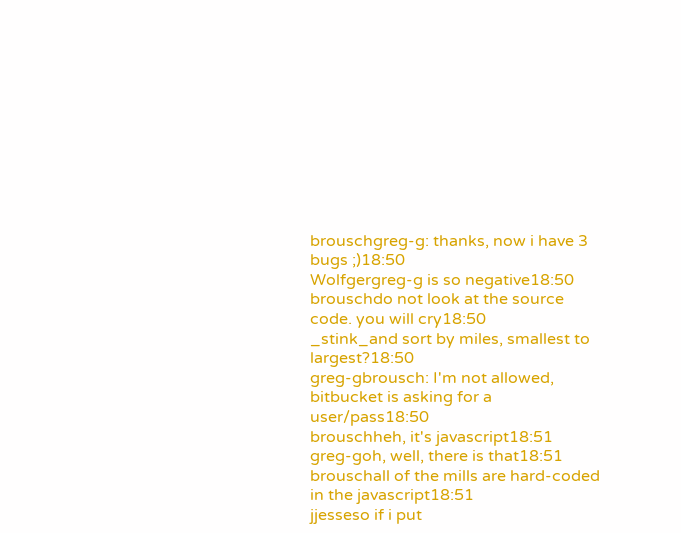brouschgreg-g: thanks, now i have 3 bugs ;)18:50
Wolfgergreg-g is so negative18:50
brouschdo not look at the source code. you will cry18:50
_stink_and sort by miles, smallest to largest?18:50
greg-gbrousch: I'm not allowed, bitbucket is asking for a user/pass18:50
brouschheh, it's javascript18:51
greg-goh, well, there is that18:51
brouschall of the mills are hard-coded in the javascript18:51
jjesseso if i put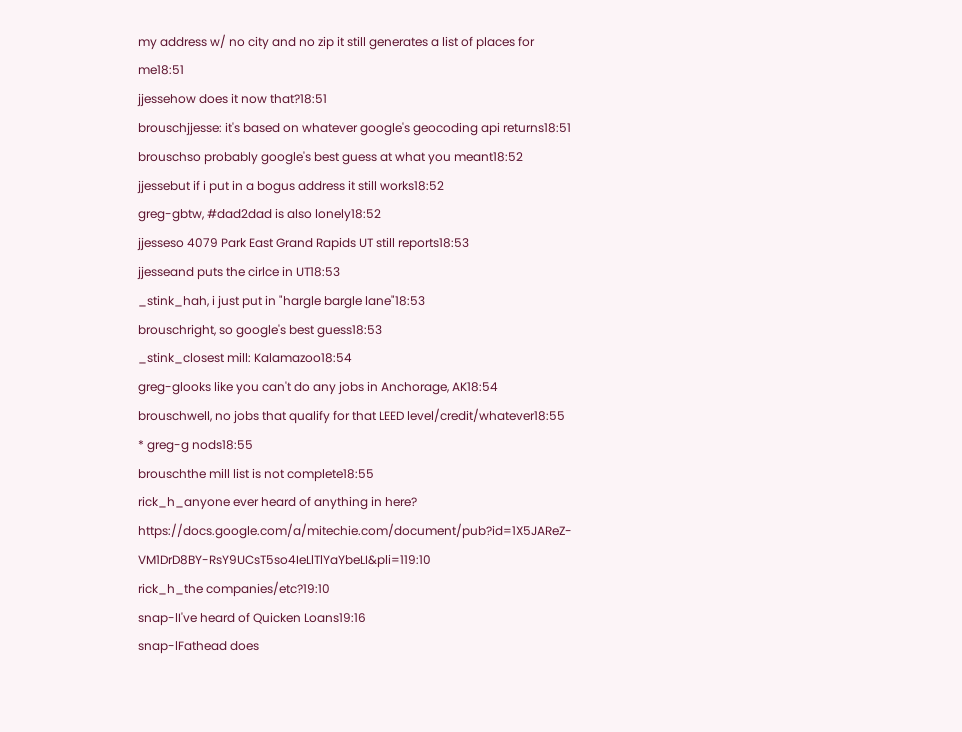my address w/ no city and no zip it still generates a list of places for me18:51
jjessehow does it now that?18:51
brouschjjesse: it's based on whatever google's geocoding api returns18:51
brouschso probably google's best guess at what you meant18:52
jjessebut if i put in a bogus address it still works18:52
greg-gbtw, #dad2dad is also lonely18:52
jjesseso 4079 Park East Grand Rapids UT still reports18:53
jjesseand puts the cirlce in UT18:53
_stink_hah, i just put in "hargle bargle lane"18:53
brouschright, so google's best guess18:53
_stink_closest mill: Kalamazoo18:54
greg-glooks like you can't do any jobs in Anchorage, AK18:54
brouschwell, no jobs that qualify for that LEED level/credit/whatever18:55
* greg-g nods18:55
brouschthe mill list is not complete18:55
rick_h_anyone ever heard of anything in here? https://docs.google.com/a/mitechie.com/document/pub?id=1X5JAReZ-VM1DrD8BY-RsY9UCsT5so4IeLlTlYaYbeLI&pli=119:10
rick_h_the companies/etc?19:10
snap-lI've heard of Quicken Loans19:16
snap-lFathead does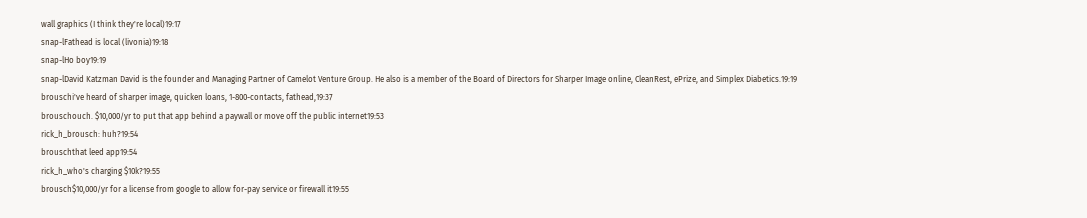wall graphics (I think they're local)19:17
snap-lFathead is local (livonia)19:18
snap-lHo boy19:19
snap-lDavid Katzman David is the founder and Managing Partner of Camelot Venture Group. He also is a member of the Board of Directors for Sharper Image online, CleanRest, ePrize, and Simplex Diabetics.19:19
brouschi've heard of sharper image, quicken loans, 1-800-contacts, fathead,19:37
brouschouch. $10,000/yr to put that app behind a paywall or move off the public internet19:53
rick_h_brousch: huh?19:54
brouschthat leed app19:54
rick_h_who's charging $10k?19:55
brousch$10,000/yr for a license from google to allow for-pay service or firewall it19:55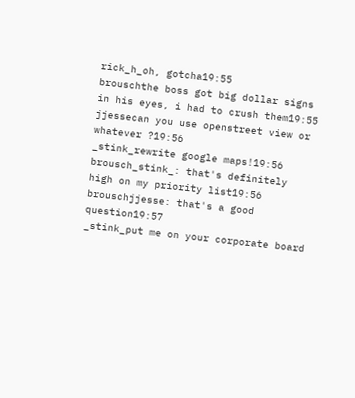rick_h_oh, gotcha19:55
brouschthe boss got big dollar signs in his eyes, i had to crush them19:55
jjessecan you use openstreet view or whatever ?19:56
_stink_rewrite google maps!19:56
brousch_stink_: that's definitely high on my priority list19:56
brouschjjesse: that's a good question19:57
_stink_put me on your corporate board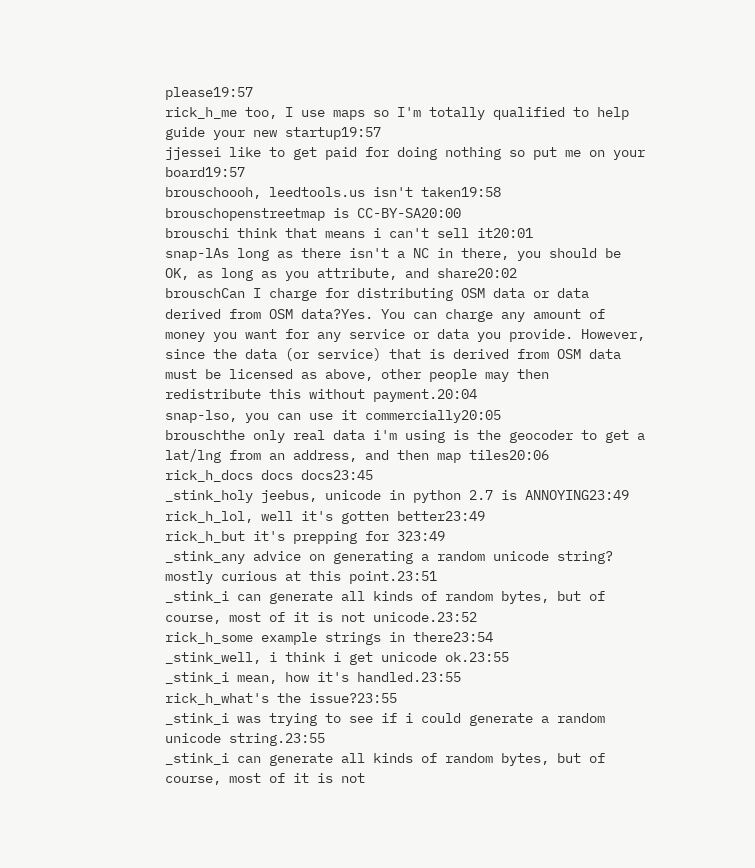please19:57
rick_h_me too, I use maps so I'm totally qualified to help guide your new startup19:57
jjessei like to get paid for doing nothing so put me on your board19:57
brouschoooh, leedtools.us isn't taken19:58
brouschopenstreetmap is CC-BY-SA20:00
brouschi think that means i can't sell it20:01
snap-lAs long as there isn't a NC in there, you should be OK, as long as you attribute, and share20:02
brouschCan I charge for distributing OSM data or data derived from OSM data?Yes. You can charge any amount of money you want for any service or data you provide. However, since the data (or service) that is derived from OSM data must be licensed as above, other people may then redistribute this without payment.20:04
snap-lso, you can use it commercially20:05
brouschthe only real data i'm using is the geocoder to get a lat/lng from an address, and then map tiles20:06
rick_h_docs docs docs23:45
_stink_holy jeebus, unicode in python 2.7 is ANNOYING23:49
rick_h_lol, well it's gotten better23:49
rick_h_but it's prepping for 323:49
_stink_any advice on generating a random unicode string?  mostly curious at this point.23:51
_stink_i can generate all kinds of random bytes, but of course, most of it is not unicode.23:52
rick_h_some example strings in there23:54
_stink_well, i think i get unicode ok.23:55
_stink_i mean, how it's handled.23:55
rick_h_what's the issue?23:55
_stink_i was trying to see if i could generate a random unicode string.23:55
_stink_i can generate all kinds of random bytes, but of course, most of it is not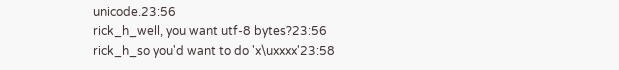unicode.23:56
rick_h_well, you want utf-8 bytes?23:56
rick_h_so you'd want to do 'x\uxxxx'23:58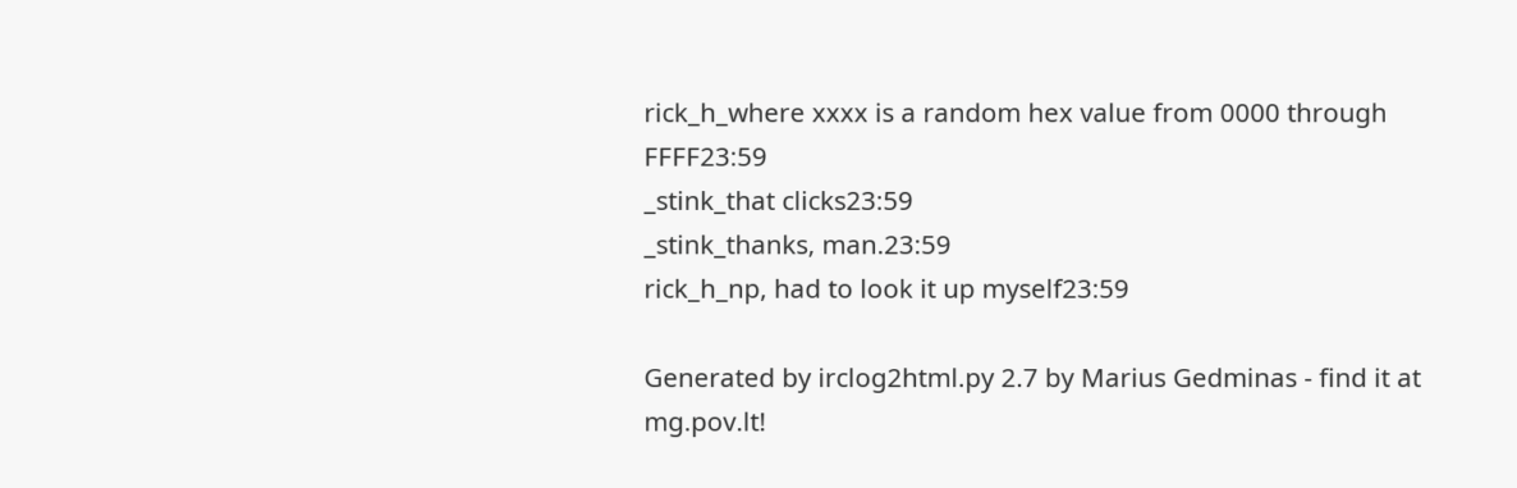rick_h_where xxxx is a random hex value from 0000 through FFFF23:59
_stink_that clicks23:59
_stink_thanks, man.23:59
rick_h_np, had to look it up myself23:59

Generated by irclog2html.py 2.7 by Marius Gedminas - find it at mg.pov.lt!